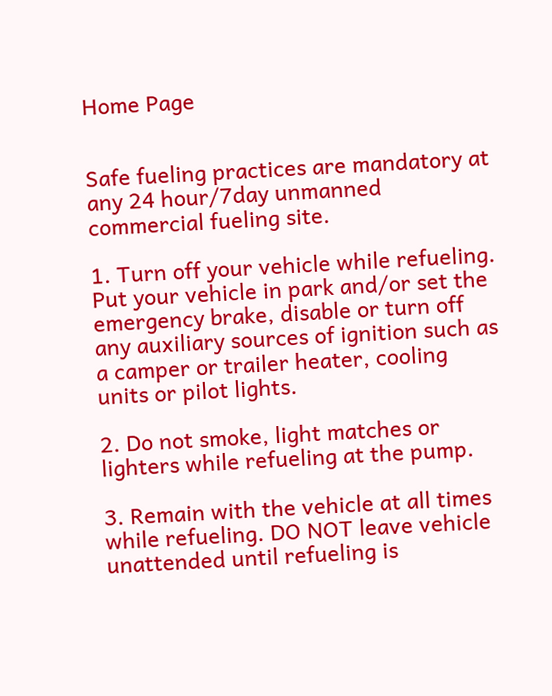Home Page


Safe fueling practices are mandatory at any 24 hour/7day unmanned commercial fueling site.

1. Turn off your vehicle while refueling. Put your vehicle in park and/or set the emergency brake, disable or turn off any auxiliary sources of ignition such as a camper or trailer heater, cooling units or pilot lights.

2. Do not smoke, light matches or lighters while refueling at the pump.

3. Remain with the vehicle at all times while refueling. DO NOT leave vehicle unattended until refueling is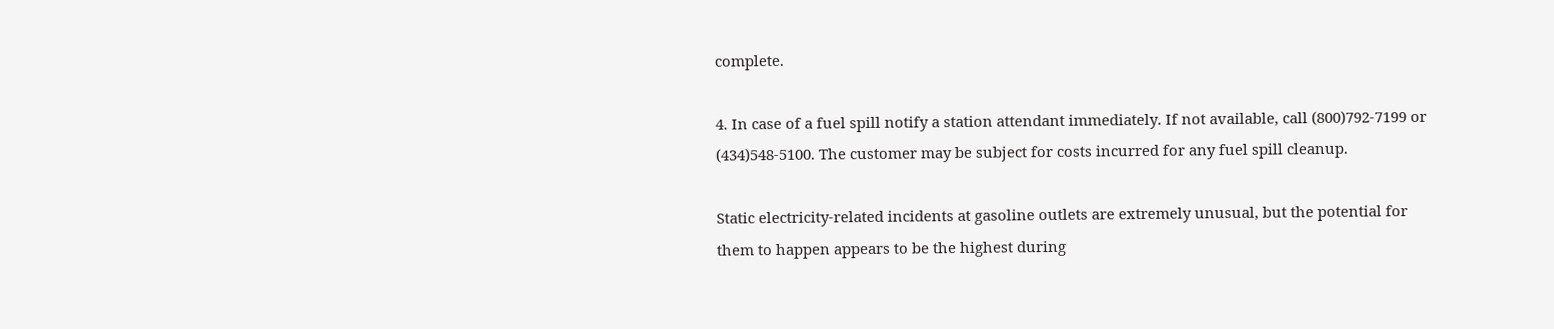complete.

4. In case of a fuel spill notify a station attendant immediately. If not available, call (800)792-7199 or (434)548-5100. The customer may be subject for costs incurred for any fuel spill cleanup.

Static electricity-related incidents at gasoline outlets are extremely unusual, but the potential for them to happen appears to be the highest during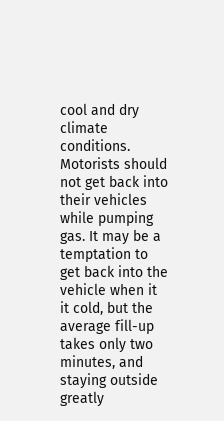cool and dry climate conditions. Motorists should not get back into their vehicles while pumping gas. It may be a temptation to get back into the vehicle when it it cold, but the average fill-up takes only two minutes, and staying outside greatly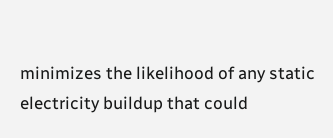minimizes the likelihood of any static electricity buildup that could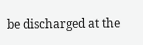be discharged at the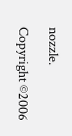nozzle.

Copyright ©2006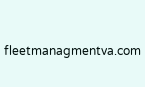fleetmanagmentva.com